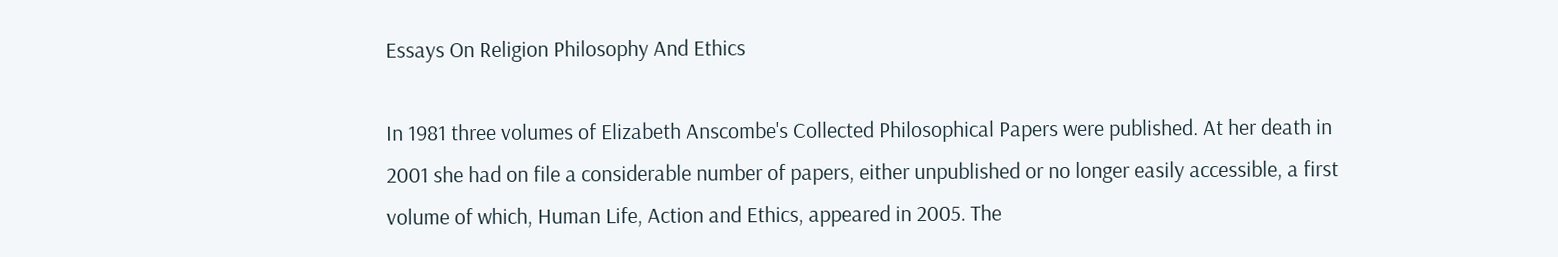Essays On Religion Philosophy And Ethics

In 1981 three volumes of Elizabeth Anscombe's Collected Philosophical Papers were published. At her death in 2001 she had on file a considerable number of papers, either unpublished or no longer easily accessible, a first volume of which, Human Life, Action and Ethics, appeared in 2005. The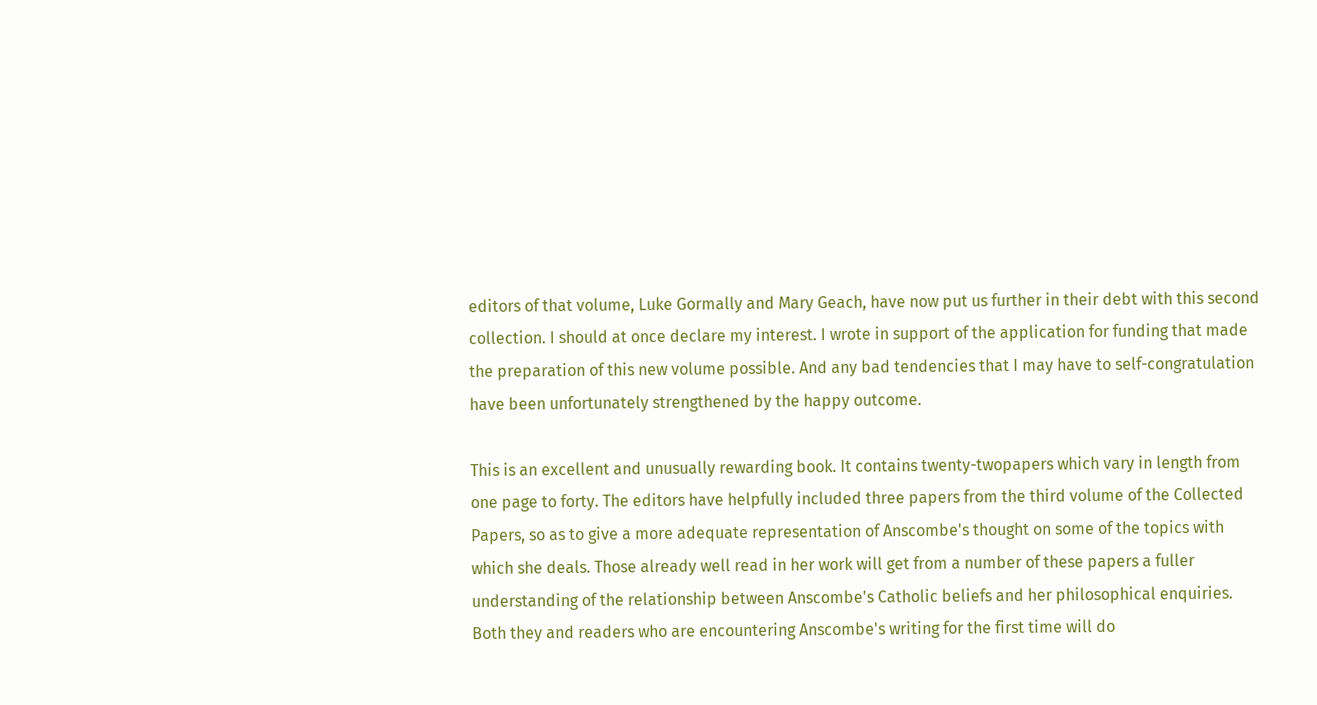editors of that volume, Luke Gormally and Mary Geach, have now put us further in their debt with this second collection. I should at once declare my interest. I wrote in support of the application for funding that made the preparation of this new volume possible. And any bad tendencies that I may have to self-congratulation have been unfortunately strengthened by the happy outcome.

This is an excellent and unusually rewarding book. It contains twenty-twopapers which vary in length from one page to forty. The editors have helpfully included three papers from the third volume of the Collected Papers, so as to give a more adequate representation of Anscombe's thought on some of the topics with which she deals. Those already well read in her work will get from a number of these papers a fuller understanding of the relationship between Anscombe's Catholic beliefs and her philosophical enquiries. Both they and readers who are encountering Anscombe's writing for the first time will do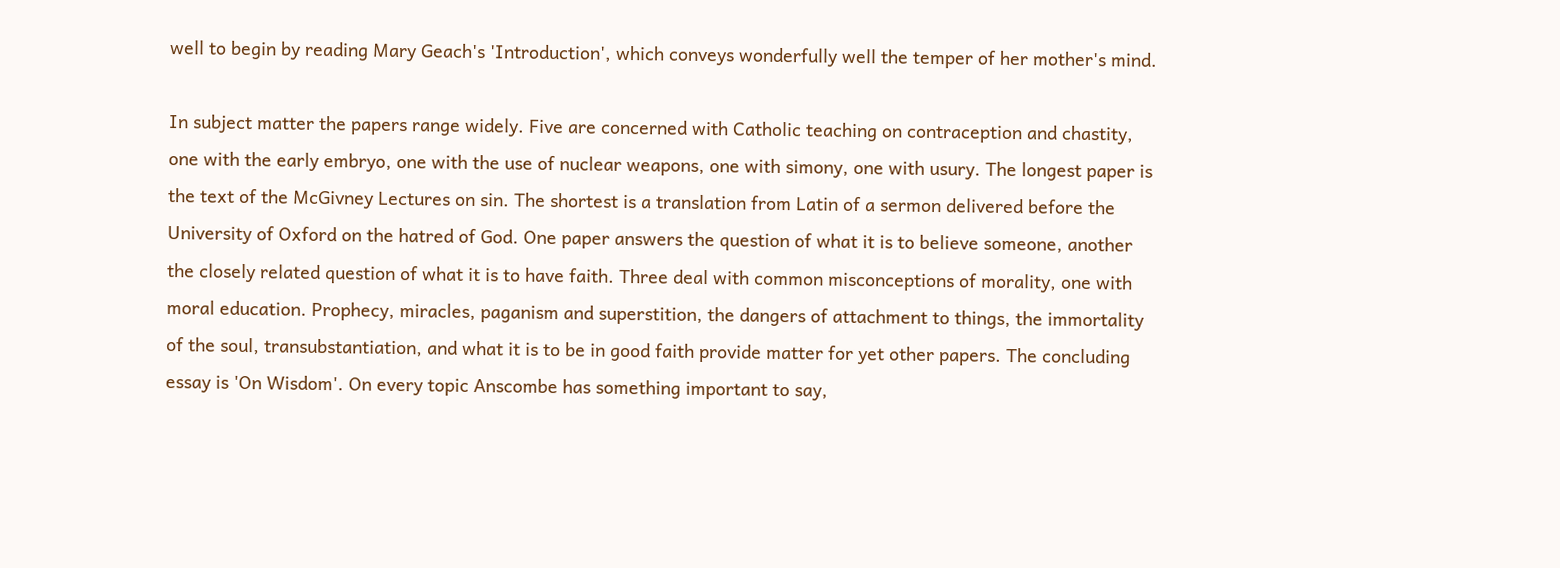well to begin by reading Mary Geach's 'Introduction', which conveys wonderfully well the temper of her mother's mind.

In subject matter the papers range widely. Five are concerned with Catholic teaching on contraception and chastity, one with the early embryo, one with the use of nuclear weapons, one with simony, one with usury. The longest paper is the text of the McGivney Lectures on sin. The shortest is a translation from Latin of a sermon delivered before the University of Oxford on the hatred of God. One paper answers the question of what it is to believe someone, another the closely related question of what it is to have faith. Three deal with common misconceptions of morality, one with moral education. Prophecy, miracles, paganism and superstition, the dangers of attachment to things, the immortality of the soul, transubstantiation, and what it is to be in good faith provide matter for yet other papers. The concluding essay is 'On Wisdom'. On every topic Anscombe has something important to say,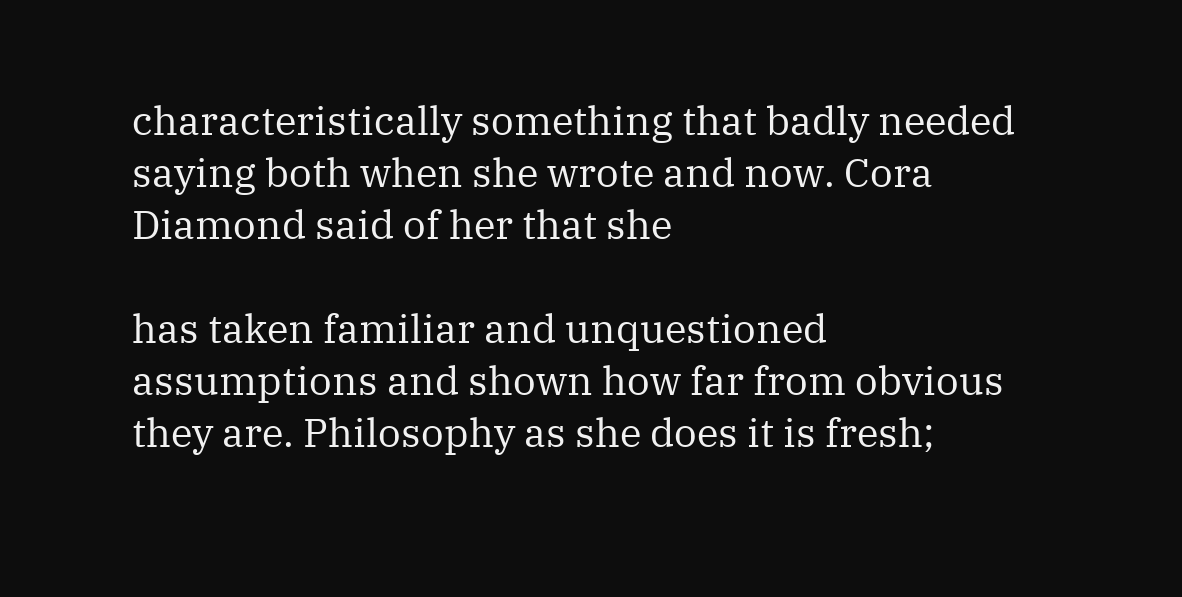characteristically something that badly needed saying both when she wrote and now. Cora Diamond said of her that she

has taken familiar and unquestioned assumptions and shown how far from obvious they are. Philosophy as she does it is fresh;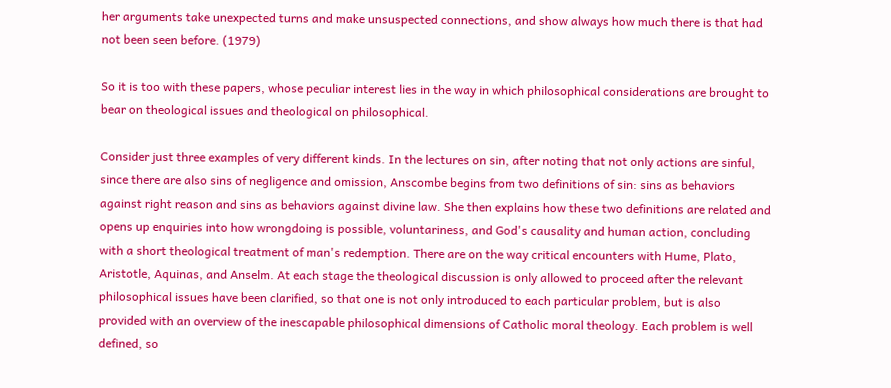her arguments take unexpected turns and make unsuspected connections, and show always how much there is that had not been seen before. (1979)

So it is too with these papers, whose peculiar interest lies in the way in which philosophical considerations are brought to bear on theological issues and theological on philosophical.

Consider just three examples of very different kinds. In the lectures on sin, after noting that not only actions are sinful, since there are also sins of negligence and omission, Anscombe begins from two definitions of sin: sins as behaviors against right reason and sins as behaviors against divine law. She then explains how these two definitions are related and opens up enquiries into how wrongdoing is possible, voluntariness, and God's causality and human action, concluding with a short theological treatment of man's redemption. There are on the way critical encounters with Hume, Plato, Aristotle, Aquinas, and Anselm. At each stage the theological discussion is only allowed to proceed after the relevant philosophical issues have been clarified, so that one is not only introduced to each particular problem, but is also provided with an overview of the inescapable philosophical dimensions of Catholic moral theology. Each problem is well defined, so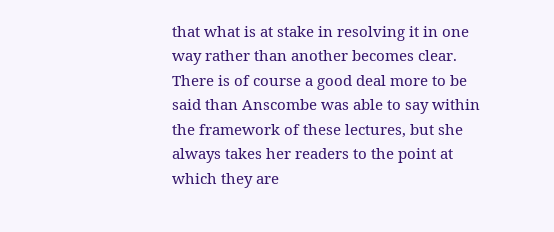that what is at stake in resolving it in one way rather than another becomes clear. There is of course a good deal more to be said than Anscombe was able to say within the framework of these lectures, but she always takes her readers to the point at which they are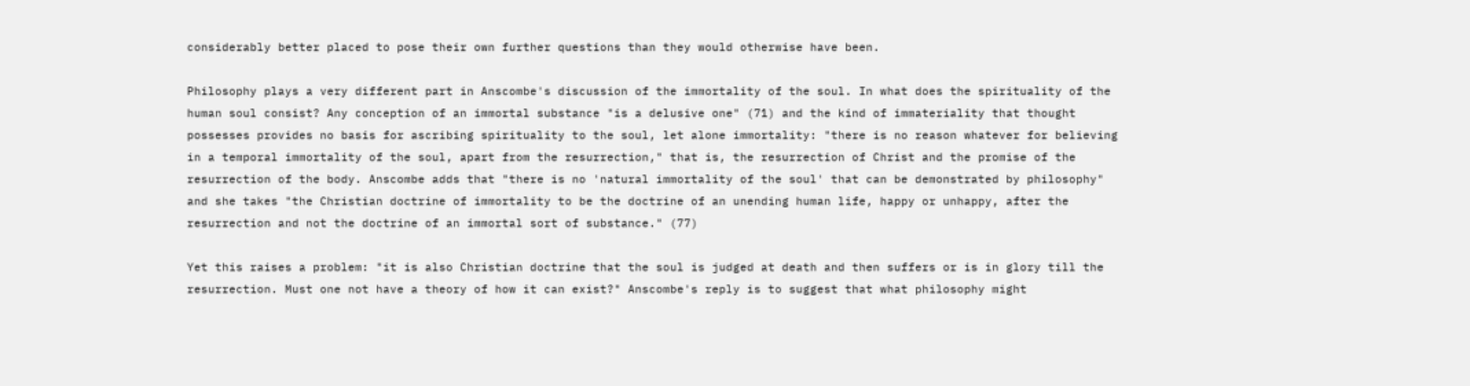considerably better placed to pose their own further questions than they would otherwise have been.

Philosophy plays a very different part in Anscombe's discussion of the immortality of the soul. In what does the spirituality of the human soul consist? Any conception of an immortal substance "is a delusive one" (71) and the kind of immateriality that thought possesses provides no basis for ascribing spirituality to the soul, let alone immortality: "there is no reason whatever for believing in a temporal immortality of the soul, apart from the resurrection," that is, the resurrection of Christ and the promise of the resurrection of the body. Anscombe adds that "there is no 'natural immortality of the soul' that can be demonstrated by philosophy" and she takes "the Christian doctrine of immortality to be the doctrine of an unending human life, happy or unhappy, after the resurrection and not the doctrine of an immortal sort of substance." (77)

Yet this raises a problem: "it is also Christian doctrine that the soul is judged at death and then suffers or is in glory till the resurrection. Must one not have a theory of how it can exist?" Anscombe's reply is to suggest that what philosophy might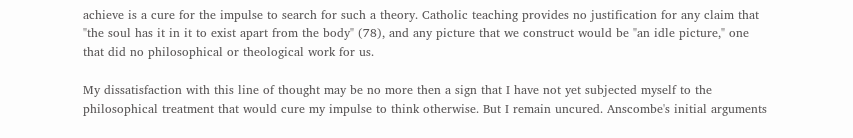achieve is a cure for the impulse to search for such a theory. Catholic teaching provides no justification for any claim that "the soul has it in it to exist apart from the body" (78), and any picture that we construct would be "an idle picture," one that did no philosophical or theological work for us.

My dissatisfaction with this line of thought may be no more then a sign that I have not yet subjected myself to the philosophical treatment that would cure my impulse to think otherwise. But I remain uncured. Anscombe's initial arguments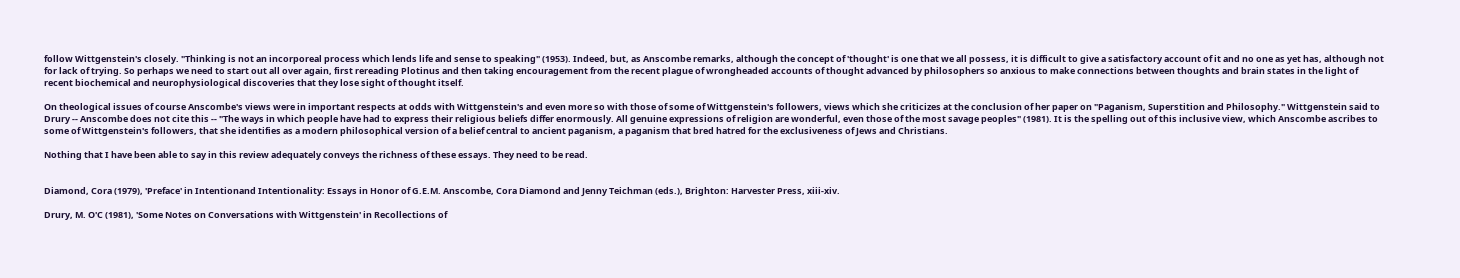follow Wittgenstein's closely. "Thinking is not an incorporeal process which lends life and sense to speaking" (1953). Indeed, but, as Anscombe remarks, although the concept of 'thought' is one that we all possess, it is difficult to give a satisfactory account of it and no one as yet has, although not for lack of trying. So perhaps we need to start out all over again, first rereading Plotinus and then taking encouragement from the recent plague of wrongheaded accounts of thought advanced by philosophers so anxious to make connections between thoughts and brain states in the light of recent biochemical and neurophysiological discoveries that they lose sight of thought itself.

On theological issues of course Anscombe's views were in important respects at odds with Wittgenstein's and even more so with those of some of Wittgenstein's followers, views which she criticizes at the conclusion of her paper on "Paganism, Superstition and Philosophy." Wittgenstein said to Drury -- Anscombe does not cite this -- "The ways in which people have had to express their religious beliefs differ enormously. All genuine expressions of religion are wonderful, even those of the most savage peoples" (1981). It is the spelling out of this inclusive view, which Anscombe ascribes to some of Wittgenstein's followers, that she identifies as a modern philosophical version of a belief central to ancient paganism, a paganism that bred hatred for the exclusiveness of Jews and Christians.

Nothing that I have been able to say in this review adequately conveys the richness of these essays. They need to be read.


Diamond, Cora (1979), 'Preface' in Intentionand Intentionality: Essays in Honor of G.E.M. Anscombe, Cora Diamond and Jenny Teichman (eds.), Brighton: Harvester Press, xiii-xiv.

Drury, M. O'C (1981), 'Some Notes on Conversations with Wittgenstein' in Recollections of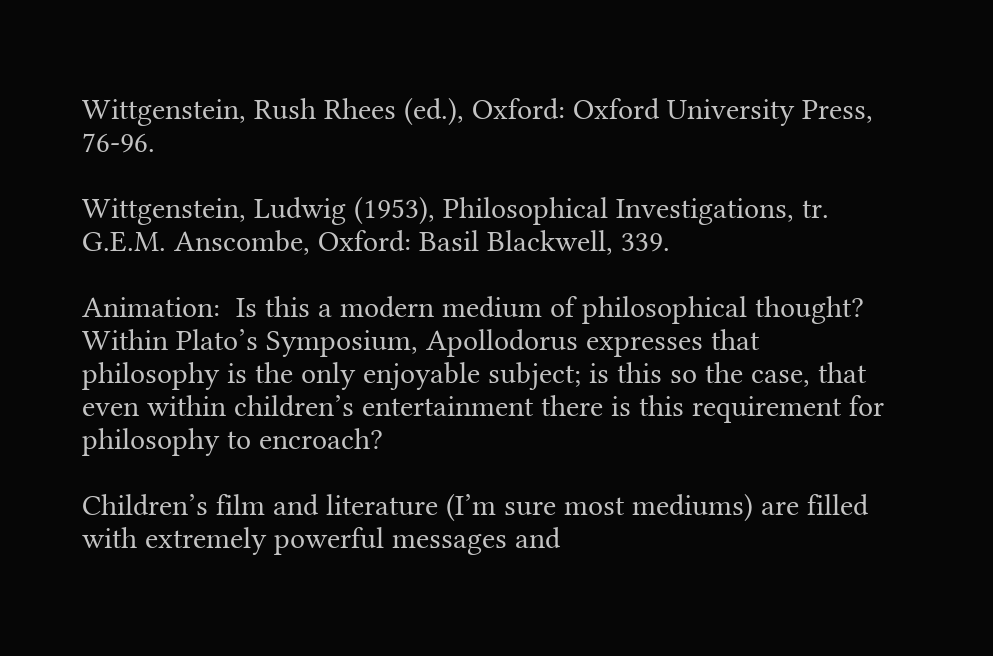Wittgenstein, Rush Rhees (ed.), Oxford: Oxford University Press, 76-96.

Wittgenstein, Ludwig (1953), Philosophical Investigations, tr. G.E.M. Anscombe, Oxford: Basil Blackwell, 339.

Animation:  Is this a modern medium of philosophical thought? Within Plato’s Symposium, Apollodorus expresses that philosophy is the only enjoyable subject; is this so the case, that even within children’s entertainment there is this requirement for philosophy to encroach?

Children’s film and literature (I’m sure most mediums) are filled with extremely powerful messages and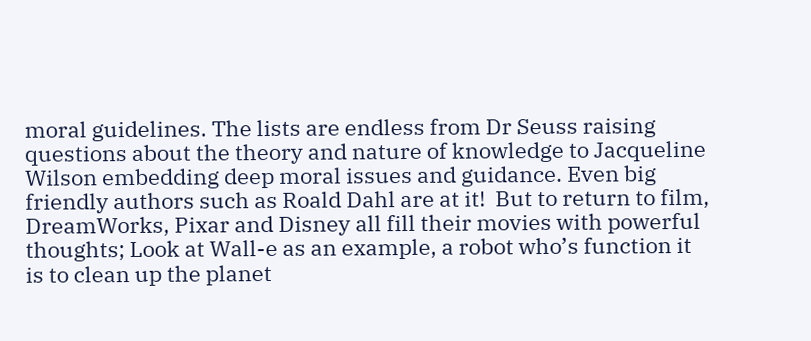moral guidelines. The lists are endless from Dr Seuss raising questions about the theory and nature of knowledge to Jacqueline Wilson embedding deep moral issues and guidance. Even big friendly authors such as Roald Dahl are at it!  But to return to film, DreamWorks, Pixar and Disney all fill their movies with powerful thoughts; Look at Wall-e as an example, a robot who’s function it is to clean up the planet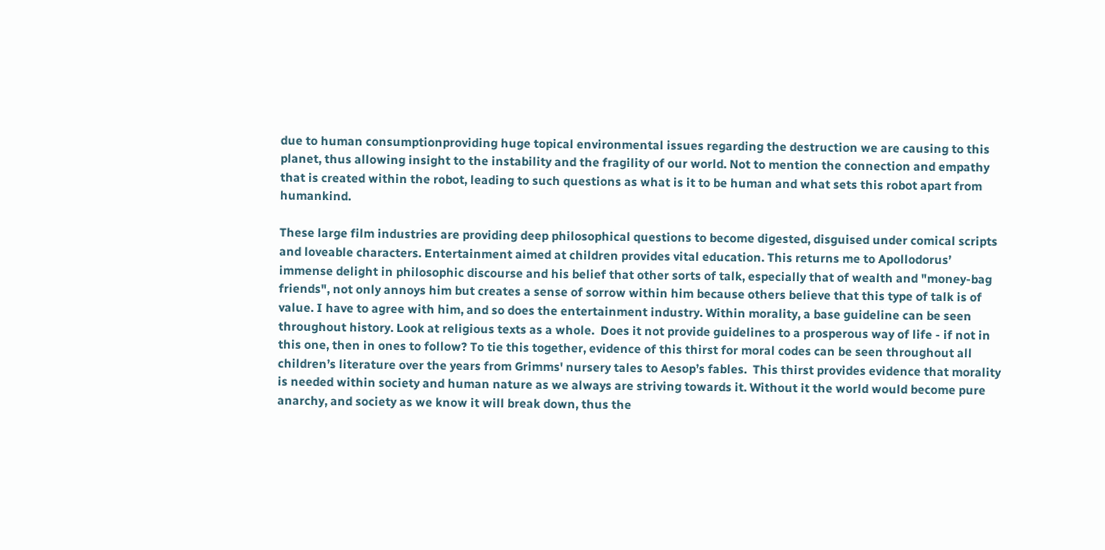due to human consumptionproviding huge topical environmental issues regarding the destruction we are causing to this planet, thus allowing insight to the instability and the fragility of our world. Not to mention the connection and empathy that is created within the robot, leading to such questions as what is it to be human and what sets this robot apart from humankind.

These large film industries are providing deep philosophical questions to become digested, disguised under comical scripts and loveable characters. Entertainment aimed at children provides vital education. This returns me to Apollodorus’ immense delight in philosophic discourse and his belief that other sorts of talk, especially that of wealth and "money-bag friends", not only annoys him but creates a sense of sorrow within him because others believe that this type of talk is of value. I have to agree with him, and so does the entertainment industry. Within morality, a base guideline can be seen throughout history. Look at religious texts as a whole.  Does it not provide guidelines to a prosperous way of life - if not in this one, then in ones to follow? To tie this together, evidence of this thirst for moral codes can be seen throughout all children’s literature over the years from Grimms' nursery tales to Aesop’s fables.  This thirst provides evidence that morality is needed within society and human nature as we always are striving towards it. Without it the world would become pure anarchy, and society as we know it will break down, thus the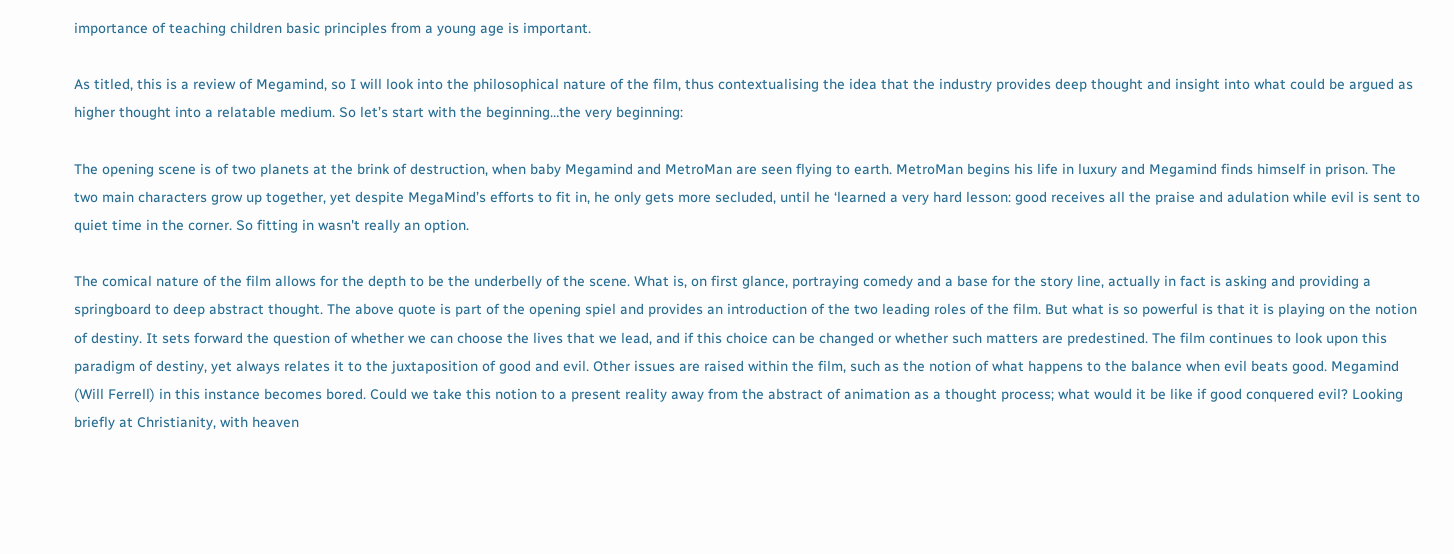importance of teaching children basic principles from a young age is important.

As titled, this is a review of Megamind, so I will look into the philosophical nature of the film, thus contextualising the idea that the industry provides deep thought and insight into what could be argued as higher thought into a relatable medium. So let’s start with the beginning…the very beginning:

The opening scene is of two planets at the brink of destruction, when baby Megamind and MetroMan are seen flying to earth. MetroMan begins his life in luxury and Megamind finds himself in prison. The two main characters grow up together, yet despite MegaMind’s efforts to fit in, he only gets more secluded, until he ‘learned a very hard lesson: good receives all the praise and adulation while evil is sent to quiet time in the corner. So fitting in wasn't really an option.

The comical nature of the film allows for the depth to be the underbelly of the scene. What is, on first glance, portraying comedy and a base for the story line, actually in fact is asking and providing a springboard to deep abstract thought. The above quote is part of the opening spiel and provides an introduction of the two leading roles of the film. But what is so powerful is that it is playing on the notion of destiny. It sets forward the question of whether we can choose the lives that we lead, and if this choice can be changed or whether such matters are predestined. The film continues to look upon this paradigm of destiny, yet always relates it to the juxtaposition of good and evil. Other issues are raised within the film, such as the notion of what happens to the balance when evil beats good. Megamind (Will Ferrell) in this instance becomes bored. Could we take this notion to a present reality away from the abstract of animation as a thought process; what would it be like if good conquered evil? Looking briefly at Christianity, with heaven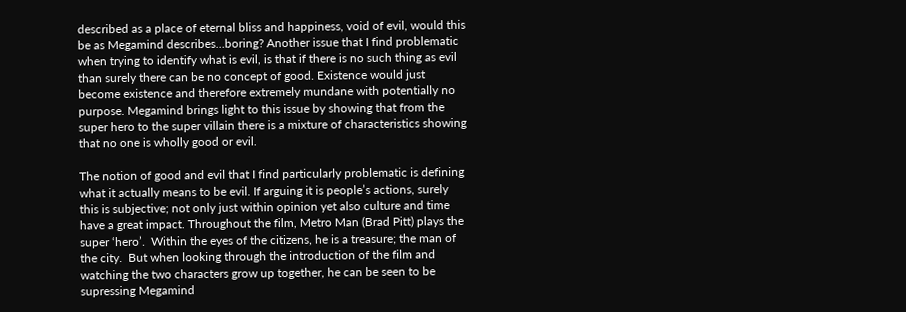described as a place of eternal bliss and happiness, void of evil, would this be as Megamind describes…boring? Another issue that I find problematic when trying to identify what is evil, is that if there is no such thing as evil than surely there can be no concept of good. Existence would just become existence and therefore extremely mundane with potentially no purpose. Megamind brings light to this issue by showing that from the super hero to the super villain there is a mixture of characteristics showing that no one is wholly good or evil.

The notion of good and evil that I find particularly problematic is defining what it actually means to be evil. If arguing it is people’s actions, surely this is subjective; not only just within opinion yet also culture and time have a great impact. Throughout the film, Metro Man (Brad Pitt) plays the super ‘hero’.  Within the eyes of the citizens, he is a treasure; the man of the city.  But when looking through the introduction of the film and watching the two characters grow up together, he can be seen to be supressing Megamind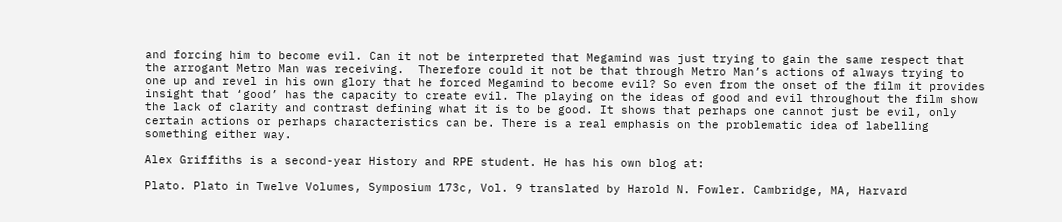and forcing him to become evil. Can it not be interpreted that Megamind was just trying to gain the same respect that the arrogant Metro Man was receiving.  Therefore could it not be that through Metro Man’s actions of always trying to one up and revel in his own glory that he forced Megamind to become evil? So even from the onset of the film it provides insight that ‘good’ has the capacity to create evil. The playing on the ideas of good and evil throughout the film show the lack of clarity and contrast defining what it is to be good. It shows that perhaps one cannot just be evil, only certain actions or perhaps characteristics can be. There is a real emphasis on the problematic idea of labelling something either way.

Alex Griffiths is a second-year History and RPE student. He has his own blog at:

Plato. Plato in Twelve Volumes, Symposium 173c, Vol. 9 translated by Harold N. Fowler. Cambridge, MA, Harvard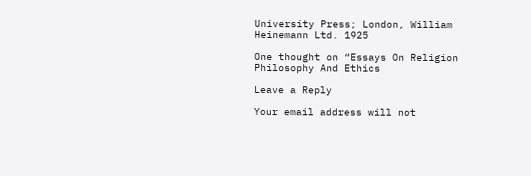University Press; London, William Heinemann Ltd. 1925

One thought on “Essays On Religion Philosophy And Ethics

Leave a Reply

Your email address will not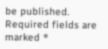be published. Required fields are marked *